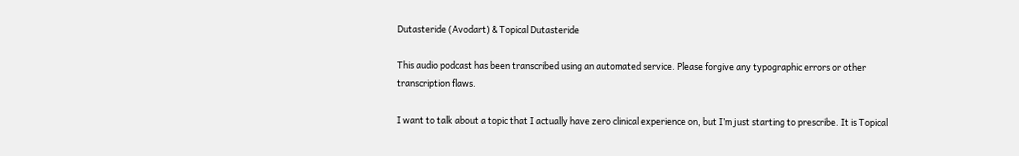Dutasteride (Avodart) & Topical Dutasteride

This audio podcast has been transcribed using an automated service. Please forgive any typographic errors or other transcription flaws.

I want to talk about a topic that I actually have zero clinical experience on, but I’m just starting to prescribe. It is Topical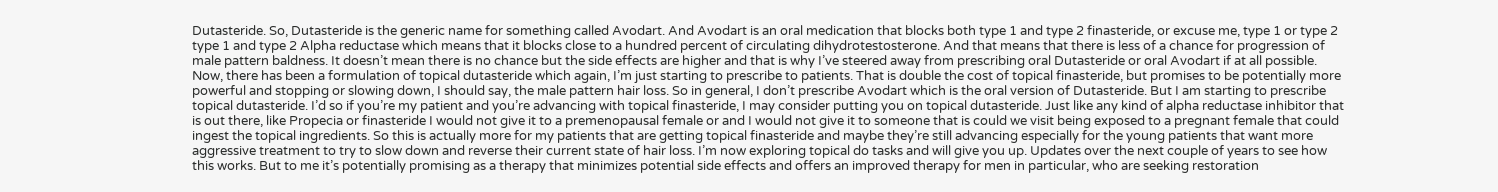Dutasteride. So, Dutasteride is the generic name for something called Avodart. And Avodart is an oral medication that blocks both type 1 and type 2 finasteride, or excuse me, type 1 or type 2 type 1 and type 2 Alpha reductase which means that it blocks close to a hundred percent of circulating dihydrotestosterone. And that means that there is less of a chance for progression of male pattern baldness. It doesn’t mean there is no chance but the side effects are higher and that is why I’ve steered away from prescribing oral Dutasteride or oral Avodart if at all possible. Now, there has been a formulation of topical dutasteride which again, I’m just starting to prescribe to patients. That is double the cost of topical finasteride, but promises to be potentially more powerful and stopping or slowing down, I should say, the male pattern hair loss. So in general, I don’t prescribe Avodart which is the oral version of Dutasteride. But I am starting to prescribe topical dutasteride. I’d so if you’re my patient and you’re advancing with topical finasteride, I may consider putting you on topical dutasteride. Just like any kind of alpha reductase inhibitor that is out there, like Propecia or finasteride I would not give it to a premenopausal female or and I would not give it to someone that is could we visit being exposed to a pregnant female that could ingest the topical ingredients. So this is actually more for my patients that are getting topical finasteride and maybe they’re still advancing especially for the young patients that want more aggressive treatment to try to slow down and reverse their current state of hair loss. I’m now exploring topical do tasks and will give you up. Updates over the next couple of years to see how this works. But to me it’s potentially promising as a therapy that minimizes potential side effects and offers an improved therapy for men in particular, who are seeking restoration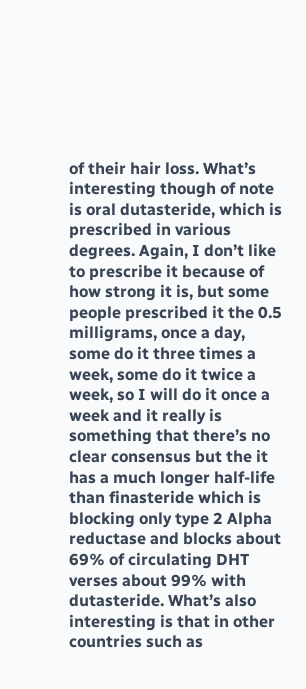of their hair loss. What’s interesting though of note is oral dutasteride, which is prescribed in various degrees. Again, I don’t like to prescribe it because of how strong it is, but some people prescribed it the 0.5 milligrams, once a day, some do it three times a week, some do it twice a week, so I will do it once a week and it really is something that there’s no clear consensus but the it has a much longer half-life than finasteride which is blocking only type 2 Alpha reductase and blocks about 69% of circulating DHT verses about 99% with dutasteride. What’s also interesting is that in other countries such as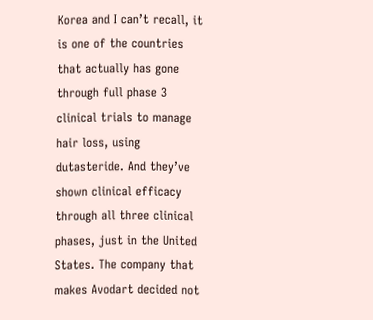Korea and I can’t recall, it is one of the countries that actually has gone through full phase 3 clinical trials to manage hair loss, using dutasteride. And they’ve shown clinical efficacy through all three clinical phases, just in the United States. The company that makes Avodart decided not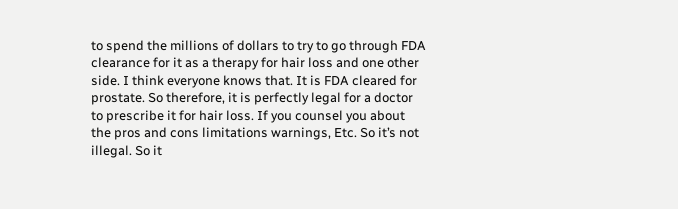to spend the millions of dollars to try to go through FDA clearance for it as a therapy for hair loss and one other side. I think everyone knows that. It is FDA cleared for prostate. So therefore, it is perfectly legal for a doctor to prescribe it for hair loss. If you counsel you about the pros and cons limitations warnings, Etc. So it’s not illegal. So it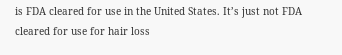is FDA cleared for use in the United States. It’s just not FDA cleared for use for hair loss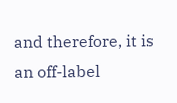and therefore, it is an off-label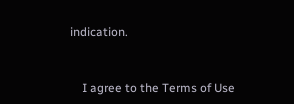indication.


    I agree to the Terms of Use